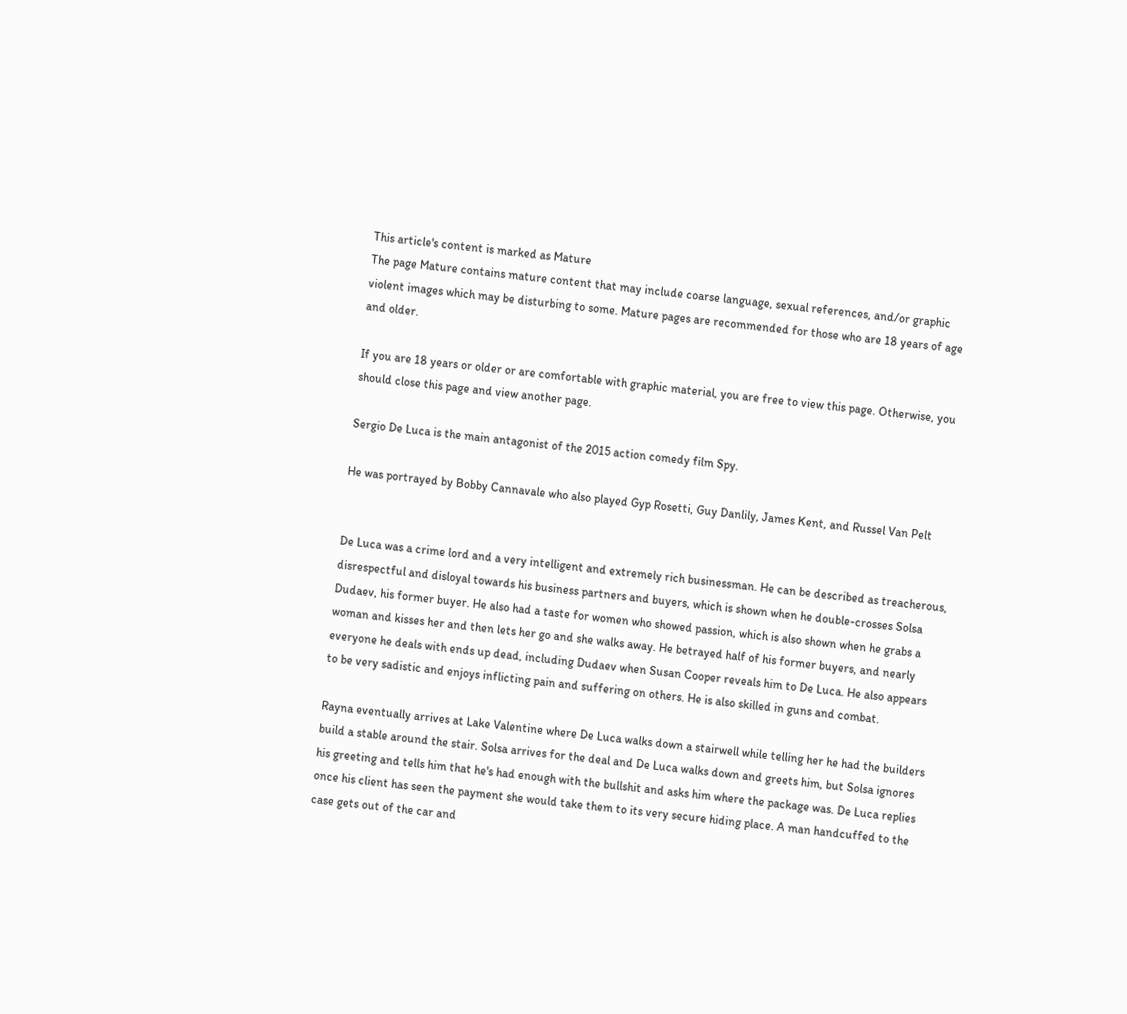This article's content is marked as Mature
The page Mature contains mature content that may include coarse language, sexual references, and/or graphic violent images which may be disturbing to some. Mature pages are recommended for those who are 18 years of age and older.

If you are 18 years or older or are comfortable with graphic material, you are free to view this page. Otherwise, you should close this page and view another page.

Sergio De Luca is the main antagonist of the 2015 action comedy film Spy.

He was portrayed by Bobby Cannavale who also played Gyp Rosetti, Guy Danlily, James Kent, and Russel Van Pelt


De Luca was a crime lord and a very intelligent and extremely rich businessman. He can be described as treacherous, disrespectful and disloyal towards his business partners and buyers, which is shown when he double-crosses Solsa Dudaev, his former buyer. He also had a taste for women who showed passion, which is also shown when he grabs a woman and kisses her and then lets her go and she walks away. He betrayed half of his former buyers, and nearly everyone he deals with ends up dead, including Dudaev when Susan Cooper reveals him to De Luca. He also appears to be very sadistic and enjoys inflicting pain and suffering on others. He is also skilled in guns and combat.

Rayna eventually arrives at Lake Valentine where De Luca walks down a stairwell while telling her he had the builders build a stable around the stair. Solsa arrives for the deal and De Luca walks down and greets him, but Solsa ignores his greeting and tells him that he's had enough with the bullshit and asks him where the package was. De Luca replies once his client has seen the payment she would take them to its very secure hiding place. A man handcuffed to the case gets out of the car and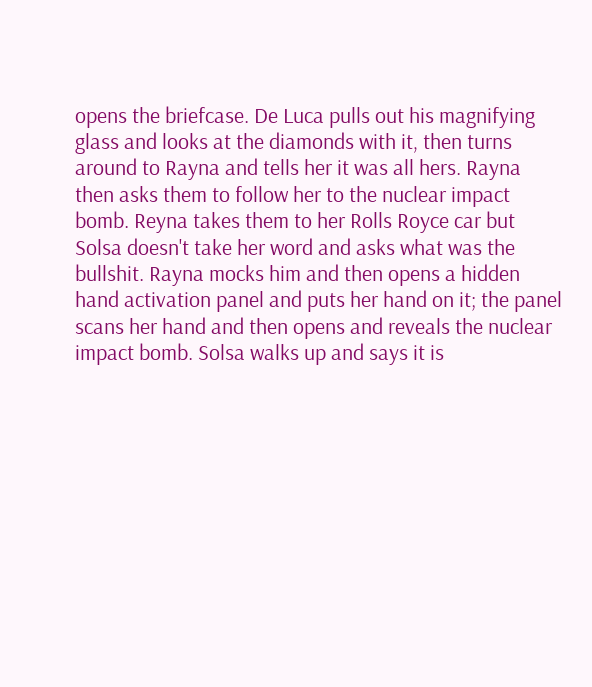opens the briefcase. De Luca pulls out his magnifying glass and looks at the diamonds with it, then turns around to Rayna and tells her it was all hers. Rayna then asks them to follow her to the nuclear impact bomb. Reyna takes them to her Rolls Royce car but Solsa doesn't take her word and asks what was the bullshit. Rayna mocks him and then opens a hidden hand activation panel and puts her hand on it; the panel scans her hand and then opens and reveals the nuclear impact bomb. Solsa walks up and says it is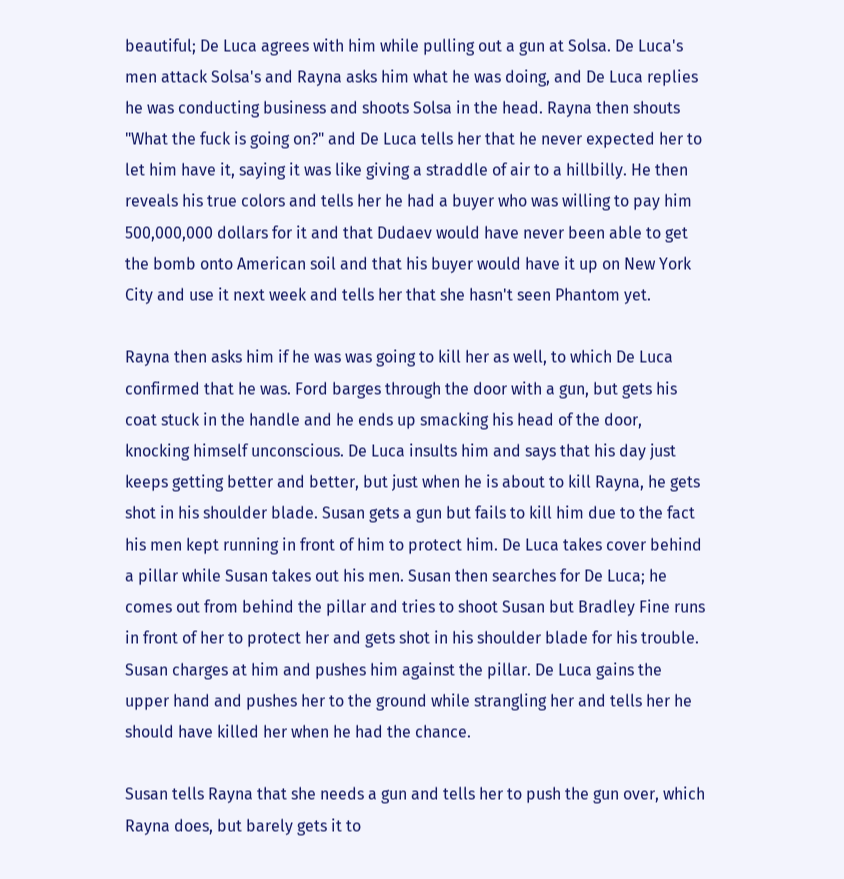beautiful; De Luca agrees with him while pulling out a gun at Solsa. De Luca's men attack Solsa's and Rayna asks him what he was doing, and De Luca replies he was conducting business and shoots Solsa in the head. Rayna then shouts "What the fuck is going on?" and De Luca tells her that he never expected her to let him have it, saying it was like giving a straddle of air to a hillbilly. He then reveals his true colors and tells her he had a buyer who was willing to pay him 500,000,000 dollars for it and that Dudaev would have never been able to get the bomb onto American soil and that his buyer would have it up on New York City and use it next week and tells her that she hasn't seen Phantom yet.

Rayna then asks him if he was was going to kill her as well, to which De Luca confirmed that he was. Ford barges through the door with a gun, but gets his coat stuck in the handle and he ends up smacking his head of the door, knocking himself unconscious. De Luca insults him and says that his day just keeps getting better and better, but just when he is about to kill Rayna, he gets shot in his shoulder blade. Susan gets a gun but fails to kill him due to the fact his men kept running in front of him to protect him. De Luca takes cover behind a pillar while Susan takes out his men. Susan then searches for De Luca; he comes out from behind the pillar and tries to shoot Susan but Bradley Fine runs in front of her to protect her and gets shot in his shoulder blade for his trouble. Susan charges at him and pushes him against the pillar. De Luca gains the upper hand and pushes her to the ground while strangling her and tells her he should have killed her when he had the chance.

Susan tells Rayna that she needs a gun and tells her to push the gun over, which Rayna does, but barely gets it to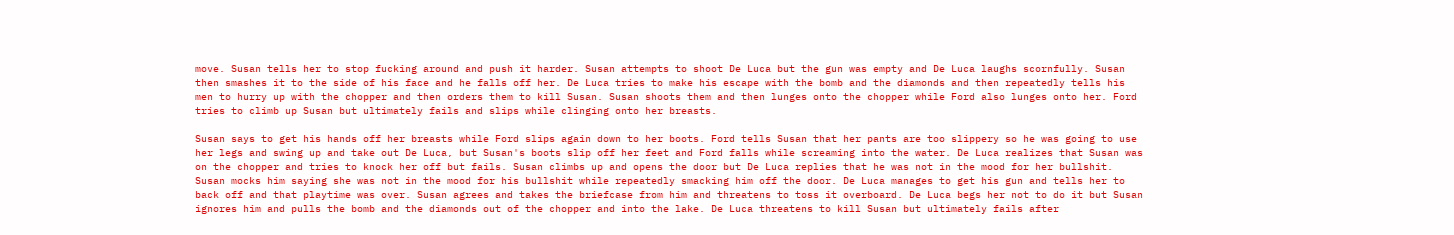move. Susan tells her to stop fucking around and push it harder. Susan attempts to shoot De Luca but the gun was empty and De Luca laughs scornfully. Susan then smashes it to the side of his face and he falls off her. De Luca tries to make his escape with the bomb and the diamonds and then repeatedly tells his men to hurry up with the chopper and then orders them to kill Susan. Susan shoots them and then lunges onto the chopper while Ford also lunges onto her. Ford tries to climb up Susan but ultimately fails and slips while clinging onto her breasts.

Susan says to get his hands off her breasts while Ford slips again down to her boots. Ford tells Susan that her pants are too slippery so he was going to use her legs and swing up and take out De Luca, but Susan's boots slip off her feet and Ford falls while screaming into the water. De Luca realizes that Susan was on the chopper and tries to knock her off but fails. Susan climbs up and opens the door but De Luca replies that he was not in the mood for her bullshit. Susan mocks him saying she was not in the mood for his bullshit while repeatedly smacking him off the door. De Luca manages to get his gun and tells her to back off and that playtime was over. Susan agrees and takes the briefcase from him and threatens to toss it overboard. De Luca begs her not to do it but Susan ignores him and pulls the bomb and the diamonds out of the chopper and into the lake. De Luca threatens to kill Susan but ultimately fails after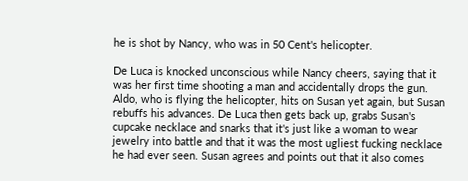he is shot by Nancy, who was in 50 Cent's helicopter.

De Luca is knocked unconscious while Nancy cheers, saying that it was her first time shooting a man and accidentally drops the gun. Aldo, who is flying the helicopter, hits on Susan yet again, but Susan rebuffs his advances. De Luca then gets back up, grabs Susan's cupcake necklace and snarks that it's just like a woman to wear jewelry into battle and that it was the most ugliest fucking necklace he had ever seen. Susan agrees and points out that it also comes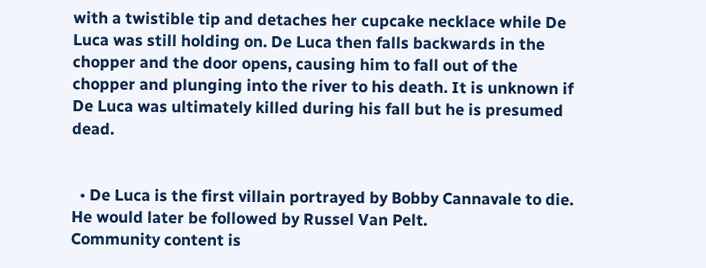with a twistible tip and detaches her cupcake necklace while De Luca was still holding on. De Luca then falls backwards in the chopper and the door opens, causing him to fall out of the chopper and plunging into the river to his death. It is unknown if De Luca was ultimately killed during his fall but he is presumed dead.


  • De Luca is the first villain portrayed by Bobby Cannavale to die. He would later be followed by Russel Van Pelt.
Community content is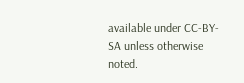available under CC-BY-SA unless otherwise noted.